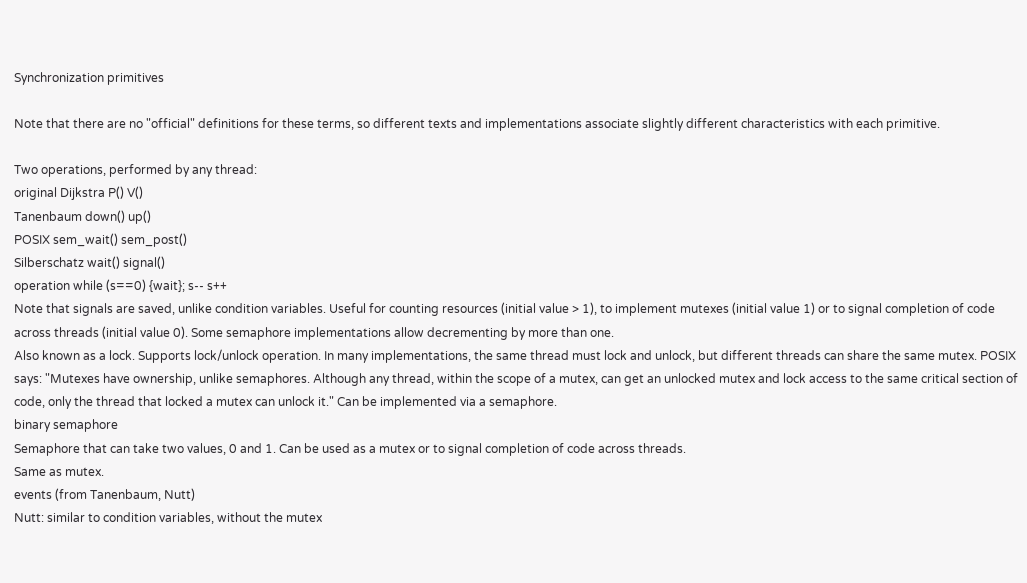Synchronization primitives

Note that there are no "official" definitions for these terms, so different texts and implementations associate slightly different characteristics with each primitive.

Two operations, performed by any thread:
original Dijkstra P() V()
Tanenbaum down() up()
POSIX sem_wait() sem_post()
Silberschatz wait() signal()
operation while (s==0) {wait}; s-- s++
Note that signals are saved, unlike condition variables. Useful for counting resources (initial value > 1), to implement mutexes (initial value 1) or to signal completion of code across threads (initial value 0). Some semaphore implementations allow decrementing by more than one.
Also known as a lock. Supports lock/unlock operation. In many implementations, the same thread must lock and unlock, but different threads can share the same mutex. POSIX says: "Mutexes have ownership, unlike semaphores. Although any thread, within the scope of a mutex, can get an unlocked mutex and lock access to the same critical section of code, only the thread that locked a mutex can unlock it." Can be implemented via a semaphore.
binary semaphore
Semaphore that can take two values, 0 and 1. Can be used as a mutex or to signal completion of code across threads.
Same as mutex.
events (from Tanenbaum, Nutt)
Nutt: similar to condition variables, without the mutex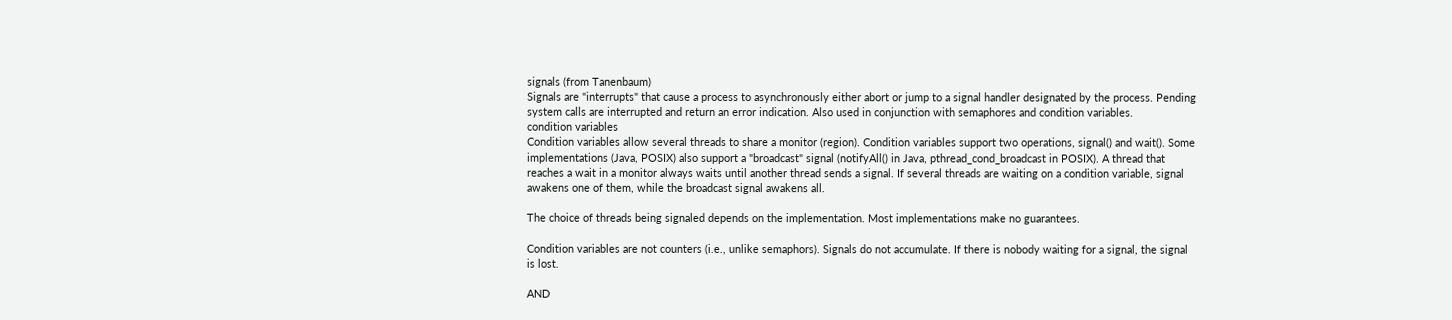signals (from Tanenbaum)
Signals are "interrupts" that cause a process to asynchronously either abort or jump to a signal handler designated by the process. Pending system calls are interrupted and return an error indication. Also used in conjunction with semaphores and condition variables.
condition variables
Condition variables allow several threads to share a monitor (region). Condition variables support two operations, signal() and wait(). Some implementations (Java, POSIX) also support a "broadcast" signal (notifyAll() in Java, pthread_cond_broadcast in POSIX). A thread that reaches a wait in a monitor always waits until another thread sends a signal. If several threads are waiting on a condition variable, signal awakens one of them, while the broadcast signal awakens all.

The choice of threads being signaled depends on the implementation. Most implementations make no guarantees.

Condition variables are not counters (i.e., unlike semaphors). Signals do not accumulate. If there is nobody waiting for a signal, the signal is lost.

AND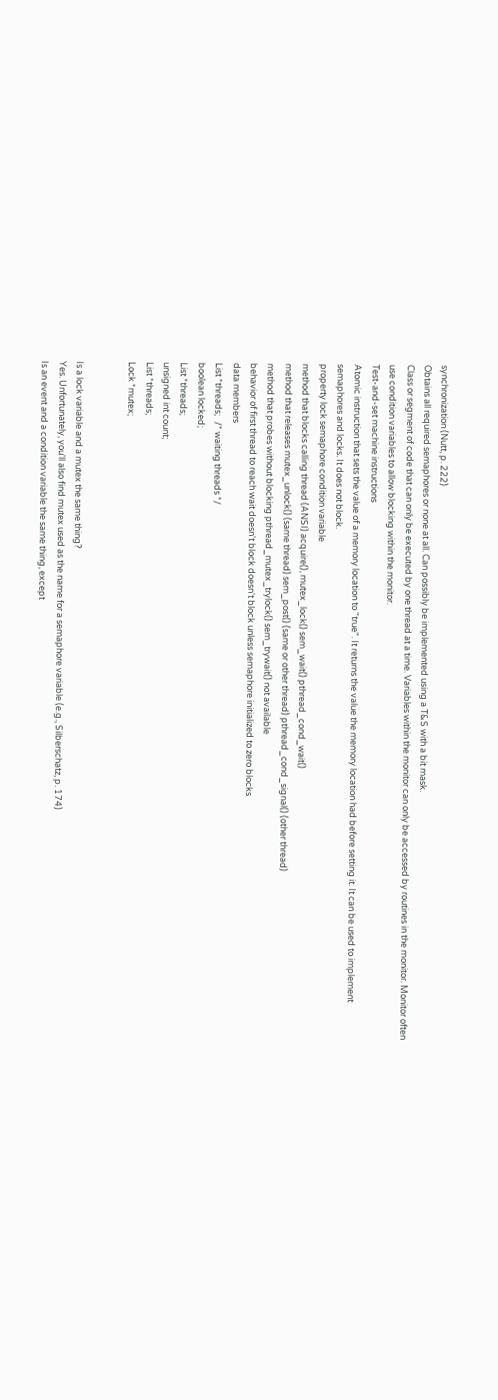synchronization (Nutt, p. 222)
Obtains all required semaphores or none at all. Can possibly be implemented using a T&S with a bit mask.
Class or segment of code that can only be executed by one thread at a time. Variables within the monitor can only be accessed by routines in the monitor. Monitor often use condition variables to allow blocking within the monitor.
Test-and-set machine instructions
Atomic instruction that sets the value of a memory location to "true". It returns the value the memory location had before setting it. It can be used to implement semaphores and locks. It does not block.
property lock semaphore condition variable
method that blocks calling thread (ANSI) acquire(), mutex_lock() sem_wait() pthread_cond_wait()
method that releases mutex_unlock() (same thread) sem_post() (same or other thread) pthread_cond_signal() (other thread)
method that probes without blocking pthread_mutex_trylock() sem_trywait() not available
behavior of first thread to reach wait doesn't block doesn't block unless semaphore initialized to zero blocks
data members
List *threads;   /* waiting threads */
boolean locked;
List *threads;
unsigned int count;
List *threads;
Lock *mutex;


Is a lock variable and a mutex the same thing?
Yes. Unfortunately, you'll also find mutex used as the name for a semaphore variable (e.g., Silberschatz, p. 174)
Is an event and a condition variable the same thing, except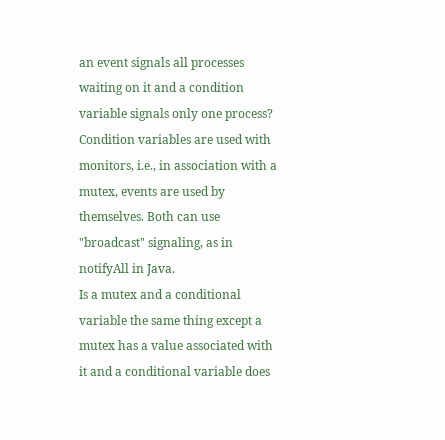an event signals all processes waiting on it and a condition variable signals only one process?
Condition variables are used with monitors, i.e., in association with a mutex, events are used by themselves. Both can use "broadcast" signaling, as in notifyAll in Java.
Is a mutex and a conditional variable the same thing except a mutex has a value associated with it and a conditional variable does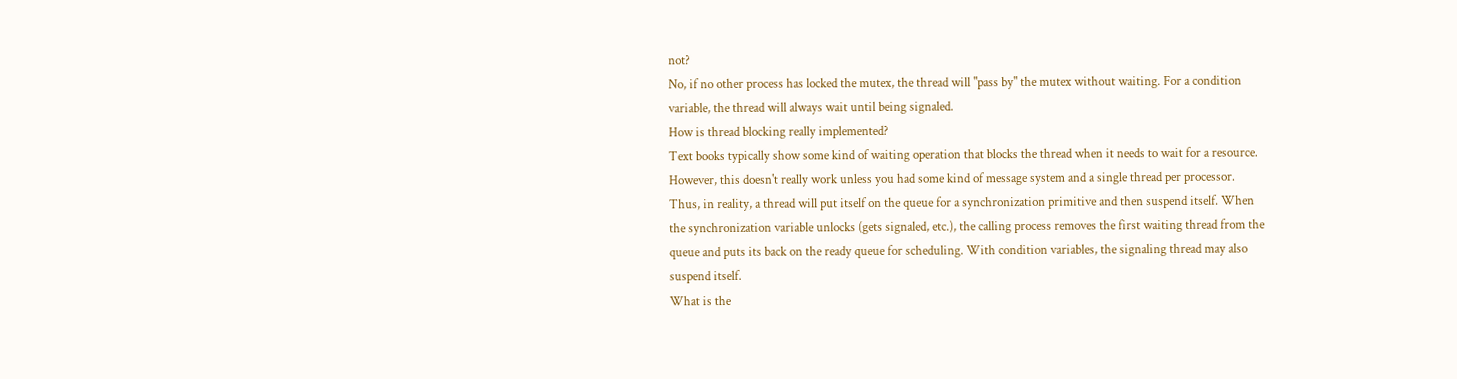not?
No, if no other process has locked the mutex, the thread will "pass by" the mutex without waiting. For a condition variable, the thread will always wait until being signaled.
How is thread blocking really implemented?
Text books typically show some kind of waiting operation that blocks the thread when it needs to wait for a resource. However, this doesn't really work unless you had some kind of message system and a single thread per processor. Thus, in reality, a thread will put itself on the queue for a synchronization primitive and then suspend itself. When the synchronization variable unlocks (gets signaled, etc.), the calling process removes the first waiting thread from the queue and puts its back on the ready queue for scheduling. With condition variables, the signaling thread may also suspend itself.
What is the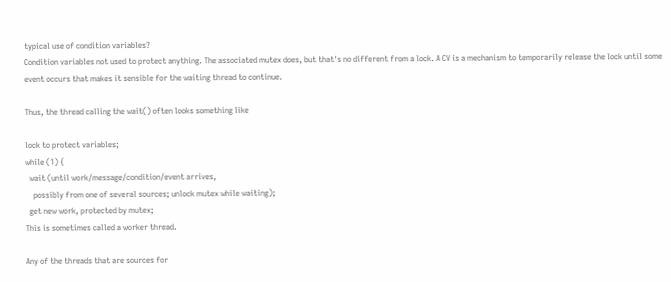typical use of condition variables?
Condition variables not used to protect anything. The associated mutex does, but that's no different from a lock. A CV is a mechanism to temporarily release the lock until some event occurs that makes it sensible for the waiting thread to continue.

Thus, the thread calling the wait() often looks something like

lock to protect variables;
while (1) {
  wait (until work/message/condition/event arrives,
    possibly from one of several sources; unlock mutex while waiting);
  get new work, protected by mutex;
This is sometimes called a worker thread.

Any of the threads that are sources for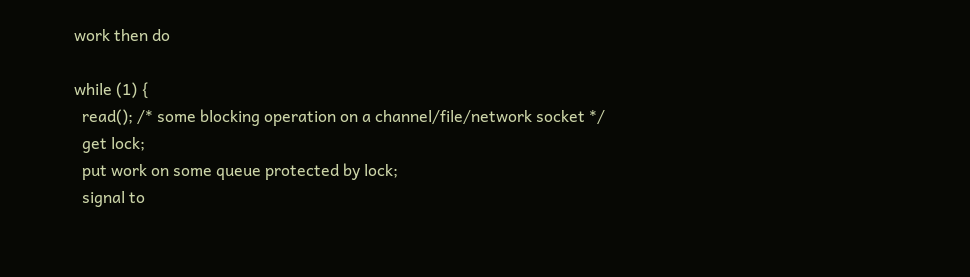work then do

while (1) {
  read(); /* some blocking operation on a channel/file/network socket */
  get lock;
  put work on some queue protected by lock;
  signal to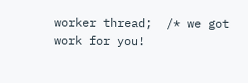worker thread;  /* we got work for you!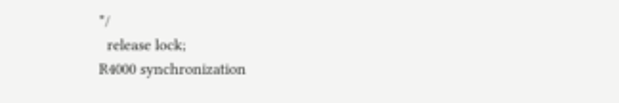*/
  release lock;
R4000 synchronization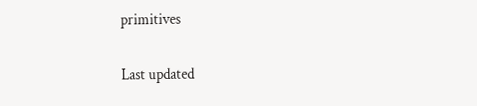primitives

Last updated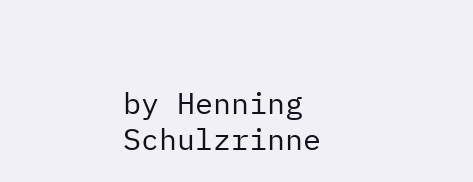by Henning Schulzrinne